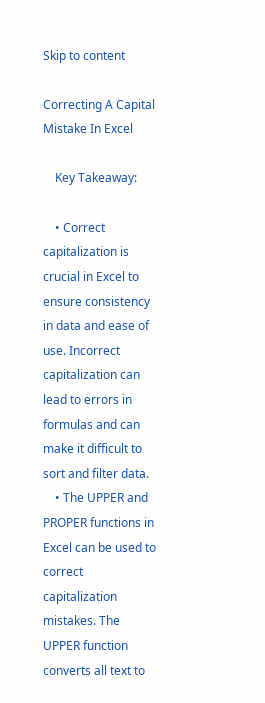Skip to content

Correcting A Capital Mistake In Excel

    Key Takeaway:

    • Correct capitalization is crucial in Excel to ensure consistency in data and ease of use. Incorrect capitalization can lead to errors in formulas and can make it difficult to sort and filter data.
    • The UPPER and PROPER functions in Excel can be used to correct capitalization mistakes. The UPPER function converts all text to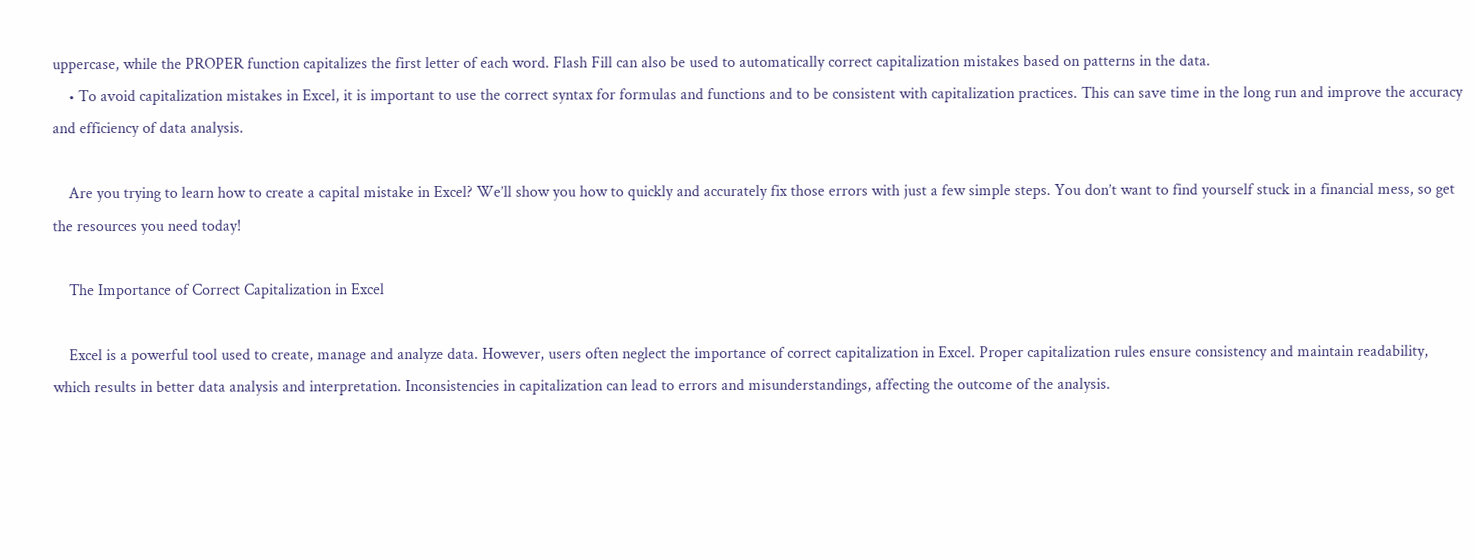uppercase, while the PROPER function capitalizes the first letter of each word. Flash Fill can also be used to automatically correct capitalization mistakes based on patterns in the data.
    • To avoid capitalization mistakes in Excel, it is important to use the correct syntax for formulas and functions and to be consistent with capitalization practices. This can save time in the long run and improve the accuracy and efficiency of data analysis.

    Are you trying to learn how to create a capital mistake in Excel? We’ll show you how to quickly and accurately fix those errors with just a few simple steps. You don’t want to find yourself stuck in a financial mess, so get the resources you need today!

    The Importance of Correct Capitalization in Excel

    Excel is a powerful tool used to create, manage and analyze data. However, users often neglect the importance of correct capitalization in Excel. Proper capitalization rules ensure consistency and maintain readability, which results in better data analysis and interpretation. Inconsistencies in capitalization can lead to errors and misunderstandings, affecting the outcome of the analysis.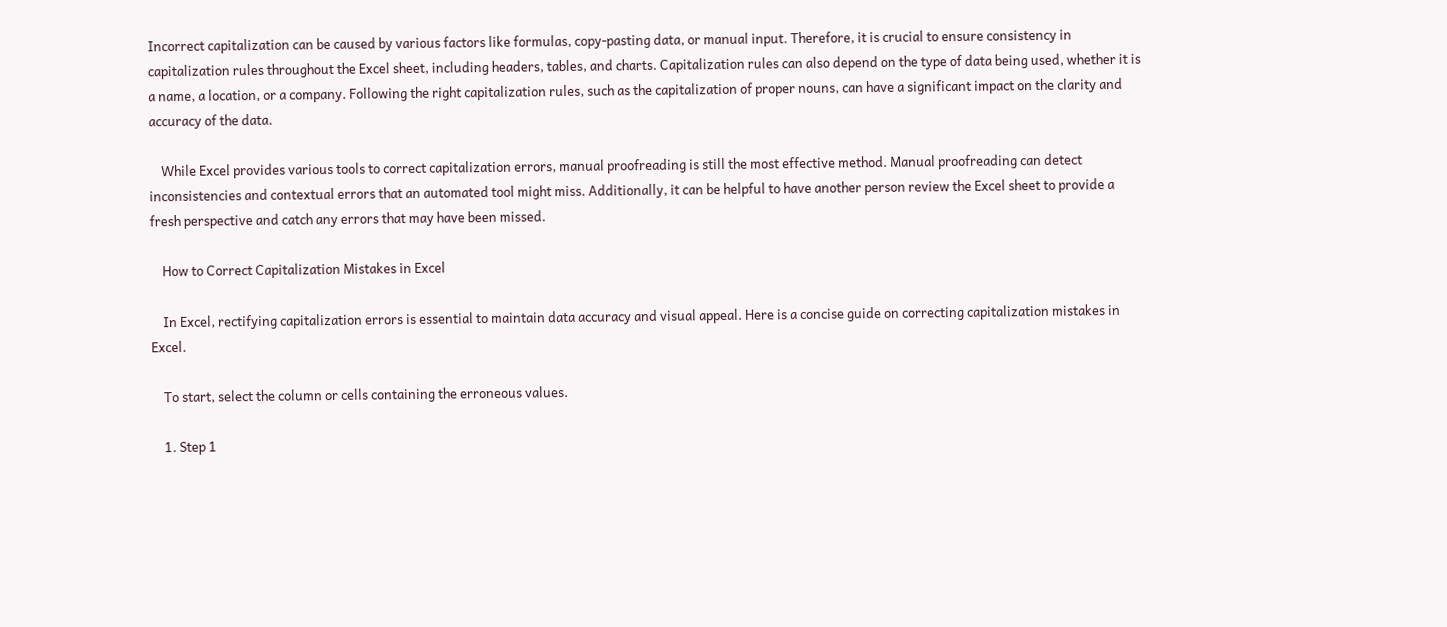Incorrect capitalization can be caused by various factors like formulas, copy-pasting data, or manual input. Therefore, it is crucial to ensure consistency in capitalization rules throughout the Excel sheet, including headers, tables, and charts. Capitalization rules can also depend on the type of data being used, whether it is a name, a location, or a company. Following the right capitalization rules, such as the capitalization of proper nouns, can have a significant impact on the clarity and accuracy of the data.

    While Excel provides various tools to correct capitalization errors, manual proofreading is still the most effective method. Manual proofreading can detect inconsistencies and contextual errors that an automated tool might miss. Additionally, it can be helpful to have another person review the Excel sheet to provide a fresh perspective and catch any errors that may have been missed.

    How to Correct Capitalization Mistakes in Excel

    In Excel, rectifying capitalization errors is essential to maintain data accuracy and visual appeal. Here is a concise guide on correcting capitalization mistakes in Excel.

    To start, select the column or cells containing the erroneous values.

    1. Step 1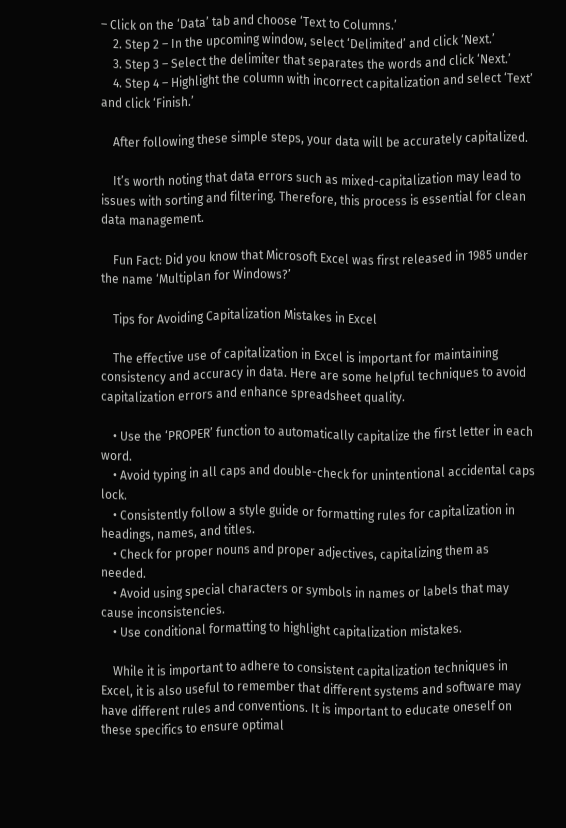– Click on the ‘Data’ tab and choose ‘Text to Columns.’
    2. Step 2 – In the upcoming window, select ‘Delimited’ and click ‘Next.’
    3. Step 3 – Select the delimiter that separates the words and click ‘Next.’
    4. Step 4 – Highlight the column with incorrect capitalization and select ‘Text’ and click ‘Finish.’

    After following these simple steps, your data will be accurately capitalized.

    It’s worth noting that data errors such as mixed-capitalization may lead to issues with sorting and filtering. Therefore, this process is essential for clean data management.

    Fun Fact: Did you know that Microsoft Excel was first released in 1985 under the name ‘Multiplan for Windows?’

    Tips for Avoiding Capitalization Mistakes in Excel

    The effective use of capitalization in Excel is important for maintaining consistency and accuracy in data. Here are some helpful techniques to avoid capitalization errors and enhance spreadsheet quality.

    • Use the ‘PROPER’ function to automatically capitalize the first letter in each word.
    • Avoid typing in all caps and double-check for unintentional accidental caps lock.
    • Consistently follow a style guide or formatting rules for capitalization in headings, names, and titles.
    • Check for proper nouns and proper adjectives, capitalizing them as needed.
    • Avoid using special characters or symbols in names or labels that may cause inconsistencies.
    • Use conditional formatting to highlight capitalization mistakes.

    While it is important to adhere to consistent capitalization techniques in Excel, it is also useful to remember that different systems and software may have different rules and conventions. It is important to educate oneself on these specifics to ensure optimal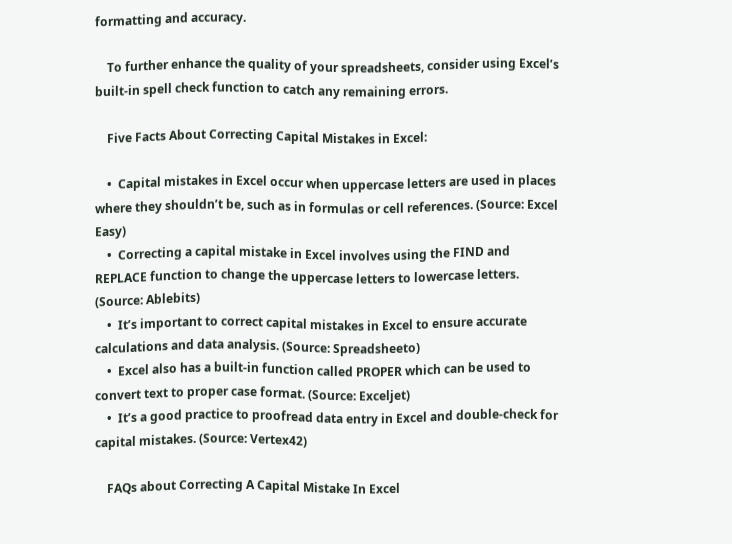formatting and accuracy.

    To further enhance the quality of your spreadsheets, consider using Excel’s built-in spell check function to catch any remaining errors.

    Five Facts About Correcting Capital Mistakes in Excel:

    •  Capital mistakes in Excel occur when uppercase letters are used in places where they shouldn’t be, such as in formulas or cell references. (Source: Excel Easy)
    •  Correcting a capital mistake in Excel involves using the FIND and REPLACE function to change the uppercase letters to lowercase letters. (Source: Ablebits)
    •  It’s important to correct capital mistakes in Excel to ensure accurate calculations and data analysis. (Source: Spreadsheeto)
    •  Excel also has a built-in function called PROPER which can be used to convert text to proper case format. (Source: Exceljet)
    •  It’s a good practice to proofread data entry in Excel and double-check for capital mistakes. (Source: Vertex42)

    FAQs about Correcting A Capital Mistake In Excel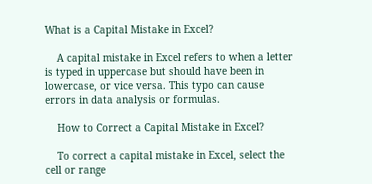What is a Capital Mistake in Excel?

    A capital mistake in Excel refers to when a letter is typed in uppercase but should have been in lowercase, or vice versa. This typo can cause errors in data analysis or formulas.

    How to Correct a Capital Mistake in Excel?

    To correct a capital mistake in Excel, select the cell or range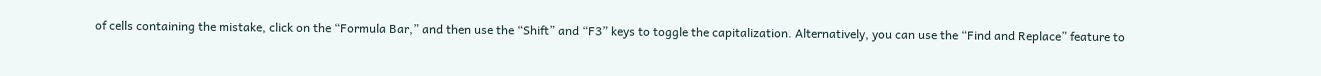of cells containing the mistake, click on the “Formula Bar,” and then use the “Shift” and “F3” keys to toggle the capitalization. Alternatively, you can use the “Find and Replace” feature to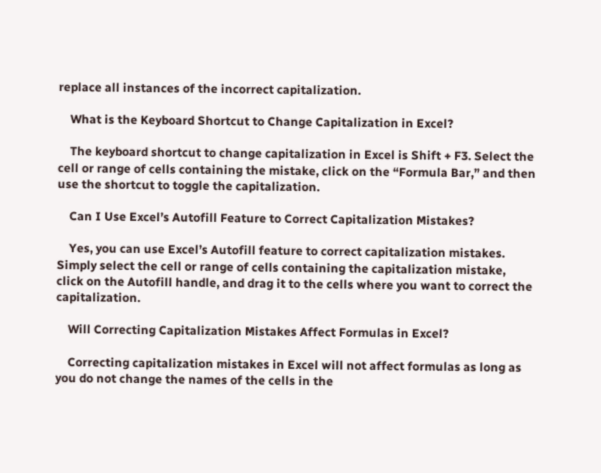replace all instances of the incorrect capitalization.

    What is the Keyboard Shortcut to Change Capitalization in Excel?

    The keyboard shortcut to change capitalization in Excel is Shift + F3. Select the cell or range of cells containing the mistake, click on the “Formula Bar,” and then use the shortcut to toggle the capitalization.

    Can I Use Excel’s Autofill Feature to Correct Capitalization Mistakes?

    Yes, you can use Excel’s Autofill feature to correct capitalization mistakes. Simply select the cell or range of cells containing the capitalization mistake, click on the Autofill handle, and drag it to the cells where you want to correct the capitalization.

    Will Correcting Capitalization Mistakes Affect Formulas in Excel?

    Correcting capitalization mistakes in Excel will not affect formulas as long as you do not change the names of the cells in the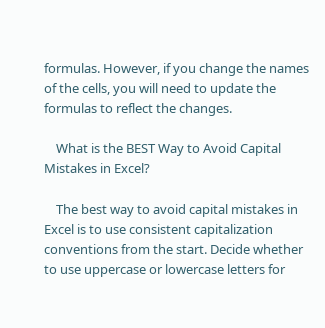formulas. However, if you change the names of the cells, you will need to update the formulas to reflect the changes.

    What is the BEST Way to Avoid Capital Mistakes in Excel?

    The best way to avoid capital mistakes in Excel is to use consistent capitalization conventions from the start. Decide whether to use uppercase or lowercase letters for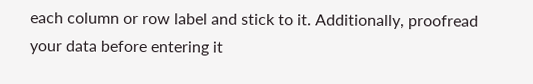each column or row label and stick to it. Additionally, proofread your data before entering it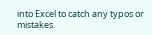into Excel to catch any typos or mistakes.